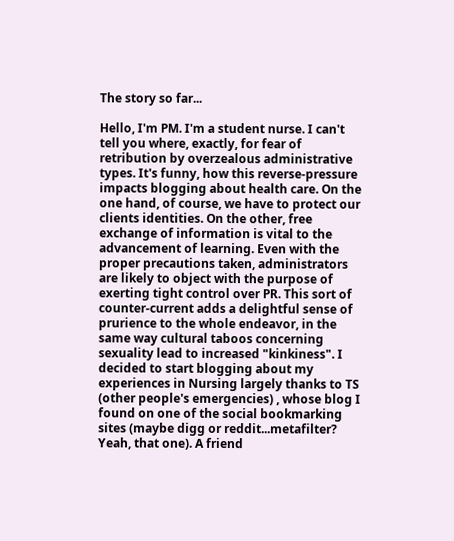The story so far...

Hello, I'm PM. I'm a student nurse. I can't tell you where, exactly, for fear of retribution by overzealous administrative types. It's funny, how this reverse-pressure impacts blogging about health care. On the one hand, of course, we have to protect our clients identities. On the other, free exchange of information is vital to the advancement of learning. Even with the proper precautions taken, administrators are likely to object with the purpose of exerting tight control over PR. This sort of counter-current adds a delightful sense of prurience to the whole endeavor, in the same way cultural taboos concerning sexuality lead to increased "kinkiness". I decided to start blogging about my experiences in Nursing largely thanks to TS (other people's emergencies) , whose blog I found on one of the social bookmarking sites (maybe digg or reddit...metafilter? Yeah, that one). A friend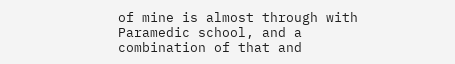of mine is almost through with Paramedic school, and a combination of that and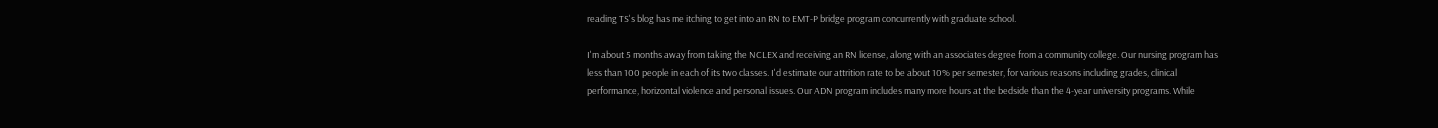reading TS's blog has me itching to get into an RN to EMT-P bridge program concurrently with graduate school.

I'm about 5 months away from taking the NCLEX and receiving an RN license, along with an associates degree from a community college. Our nursing program has less than 100 people in each of its two classes. I'd estimate our attrition rate to be about 10% per semester, for various reasons including grades, clinical performance, horizontal violence and personal issues. Our ADN program includes many more hours at the bedside than the 4-year university programs. While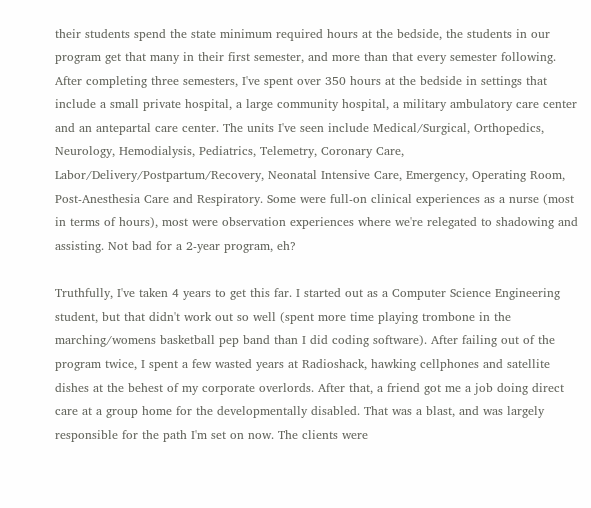their students spend the state minimum required hours at the bedside, the students in our program get that many in their first semester, and more than that every semester following. After completing three semesters, I've spent over 350 hours at the bedside in settings that include a small private hospital, a large community hospital, a military ambulatory care center and an antepartal care center. The units I've seen include Medical/Surgical, Orthopedics, Neurology, Hemodialysis, Pediatrics, Telemetry, Coronary Care, Labor/Delivery/Postpartum/Recovery, Neonatal Intensive Care, Emergency, Operating Room, Post-Anesthesia Care and Respiratory. Some were full-on clinical experiences as a nurse (most in terms of hours), most were observation experiences where we're relegated to shadowing and assisting. Not bad for a 2-year program, eh?

Truthfully, I've taken 4 years to get this far. I started out as a Computer Science Engineering student, but that didn't work out so well (spent more time playing trombone in the marching/womens basketball pep band than I did coding software). After failing out of the program twice, I spent a few wasted years at Radioshack, hawking cellphones and satellite dishes at the behest of my corporate overlords. After that, a friend got me a job doing direct care at a group home for the developmentally disabled. That was a blast, and was largely responsible for the path I'm set on now. The clients were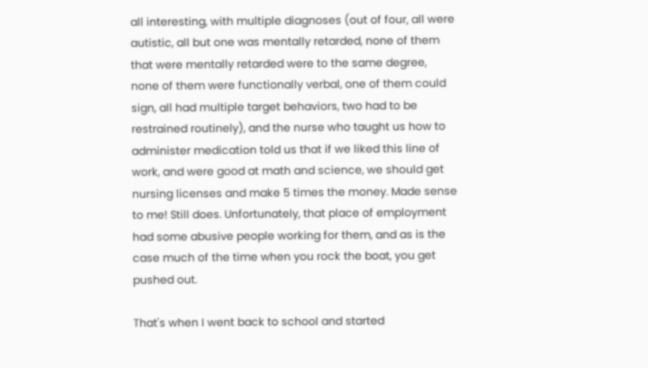all interesting, with multiple diagnoses (out of four, all were autistic, all but one was mentally retarded, none of them that were mentally retarded were to the same degree, none of them were functionally verbal, one of them could sign, all had multiple target behaviors, two had to be restrained routinely), and the nurse who taught us how to administer medication told us that if we liked this line of work, and were good at math and science, we should get nursing licenses and make 5 times the money. Made sense to me! Still does. Unfortunately, that place of employment had some abusive people working for them, and as is the case much of the time when you rock the boat, you get pushed out.

That's when I went back to school and started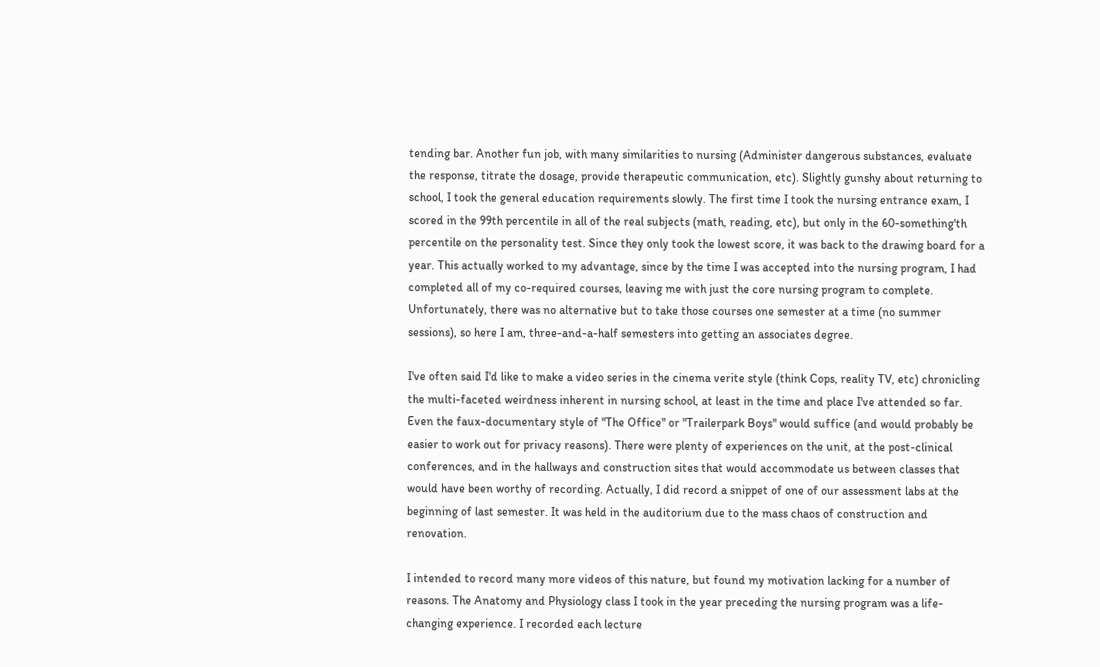tending bar. Another fun job, with many similarities to nursing (Administer dangerous substances, evaluate the response, titrate the dosage, provide therapeutic communication, etc). Slightly gunshy about returning to school, I took the general education requirements slowly. The first time I took the nursing entrance exam, I scored in the 99th percentile in all of the real subjects (math, reading, etc), but only in the 60-something'th percentile on the personality test. Since they only took the lowest score, it was back to the drawing board for a year. This actually worked to my advantage, since by the time I was accepted into the nursing program, I had completed all of my co-required courses, leaving me with just the core nursing program to complete. Unfortunately, there was no alternative but to take those courses one semester at a time (no summer sessions), so here I am, three-and-a-half semesters into getting an associates degree.

I've often said I'd like to make a video series in the cinema verite style (think Cops, reality TV, etc) chronicling the multi-faceted weirdness inherent in nursing school, at least in the time and place I've attended so far. Even the faux-documentary style of "The Office" or "Trailerpark Boys" would suffice (and would probably be easier to work out for privacy reasons). There were plenty of experiences on the unit, at the post-clinical conferences, and in the hallways and construction sites that would accommodate us between classes that would have been worthy of recording. Actually, I did record a snippet of one of our assessment labs at the beginning of last semester. It was held in the auditorium due to the mass chaos of construction and renovation.

I intended to record many more videos of this nature, but found my motivation lacking for a number of reasons. The Anatomy and Physiology class I took in the year preceding the nursing program was a life-changing experience. I recorded each lecture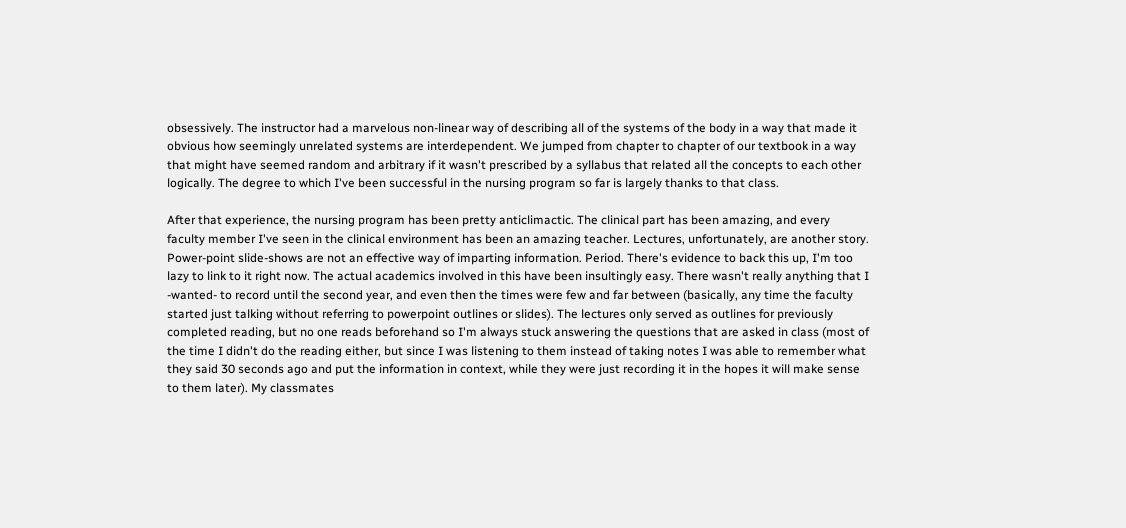obsessively. The instructor had a marvelous non-linear way of describing all of the systems of the body in a way that made it obvious how seemingly unrelated systems are interdependent. We jumped from chapter to chapter of our textbook in a way that might have seemed random and arbitrary if it wasn't prescribed by a syllabus that related all the concepts to each other logically. The degree to which I've been successful in the nursing program so far is largely thanks to that class.

After that experience, the nursing program has been pretty anticlimactic. The clinical part has been amazing, and every faculty member I've seen in the clinical environment has been an amazing teacher. Lectures, unfortunately, are another story. Power-point slide-shows are not an effective way of imparting information. Period. There's evidence to back this up, I'm too lazy to link to it right now. The actual academics involved in this have been insultingly easy. There wasn't really anything that I -wanted- to record until the second year, and even then the times were few and far between (basically, any time the faculty started just talking without referring to powerpoint outlines or slides). The lectures only served as outlines for previously completed reading, but no one reads beforehand so I'm always stuck answering the questions that are asked in class (most of the time I didn't do the reading either, but since I was listening to them instead of taking notes I was able to remember what they said 30 seconds ago and put the information in context, while they were just recording it in the hopes it will make sense to them later). My classmates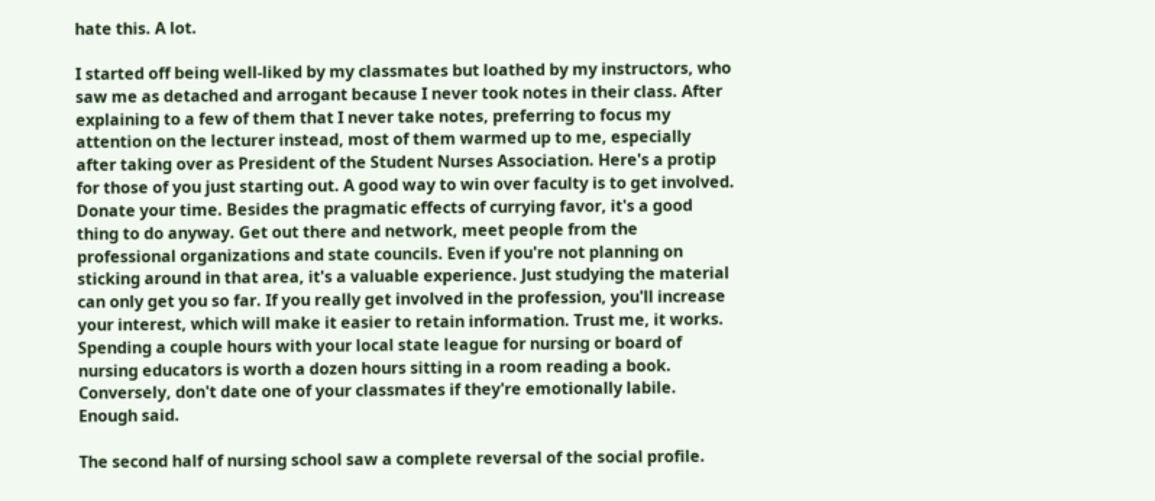hate this. A lot.

I started off being well-liked by my classmates but loathed by my instructors, who saw me as detached and arrogant because I never took notes in their class. After explaining to a few of them that I never take notes, preferring to focus my attention on the lecturer instead, most of them warmed up to me, especially after taking over as President of the Student Nurses Association. Here's a protip for those of you just starting out. A good way to win over faculty is to get involved. Donate your time. Besides the pragmatic effects of currying favor, it's a good thing to do anyway. Get out there and network, meet people from the professional organizations and state councils. Even if you're not planning on sticking around in that area, it's a valuable experience. Just studying the material can only get you so far. If you really get involved in the profession, you'll increase your interest, which will make it easier to retain information. Trust me, it works. Spending a couple hours with your local state league for nursing or board of nursing educators is worth a dozen hours sitting in a room reading a book. Conversely, don't date one of your classmates if they're emotionally labile. Enough said.

The second half of nursing school saw a complete reversal of the social profile.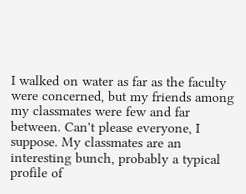I walked on water as far as the faculty were concerned, but my friends among my classmates were few and far between. Can't please everyone, I suppose. My classmates are an interesting bunch, probably a typical profile of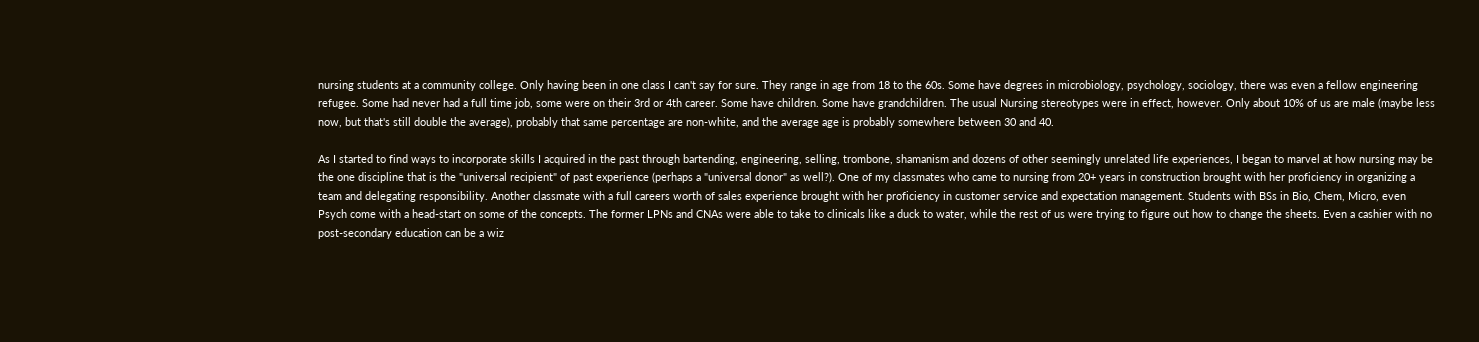nursing students at a community college. Only having been in one class I can't say for sure. They range in age from 18 to the 60s. Some have degrees in microbiology, psychology, sociology, there was even a fellow engineering refugee. Some had never had a full time job, some were on their 3rd or 4th career. Some have children. Some have grandchildren. The usual Nursing stereotypes were in effect, however. Only about 10% of us are male (maybe less now, but that's still double the average), probably that same percentage are non-white, and the average age is probably somewhere between 30 and 40.

As I started to find ways to incorporate skills I acquired in the past through bartending, engineering, selling, trombone, shamanism and dozens of other seemingly unrelated life experiences, I began to marvel at how nursing may be the one discipline that is the "universal recipient" of past experience (perhaps a "universal donor" as well?). One of my classmates who came to nursing from 20+ years in construction brought with her proficiency in organizing a team and delegating responsibility. Another classmate with a full careers worth of sales experience brought with her proficiency in customer service and expectation management. Students with BSs in Bio, Chem, Micro, even Psych come with a head-start on some of the concepts. The former LPNs and CNAs were able to take to clinicals like a duck to water, while the rest of us were trying to figure out how to change the sheets. Even a cashier with no post-secondary education can be a wiz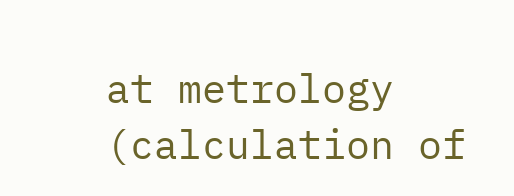at metrology (calculation of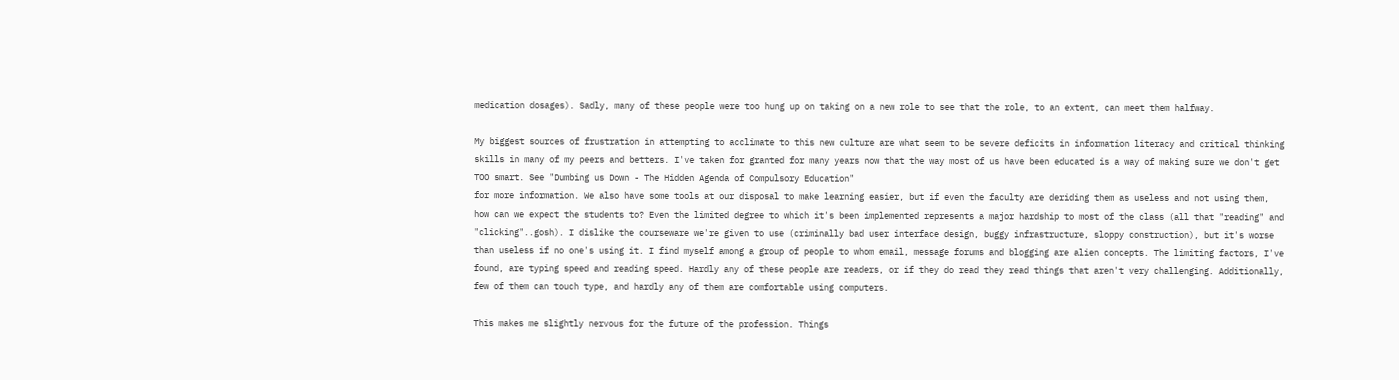medication dosages). Sadly, many of these people were too hung up on taking on a new role to see that the role, to an extent, can meet them halfway.

My biggest sources of frustration in attempting to acclimate to this new culture are what seem to be severe deficits in information literacy and critical thinking skills in many of my peers and betters. I've taken for granted for many years now that the way most of us have been educated is a way of making sure we don't get TOO smart. See "Dumbing us Down - The Hidden Agenda of Compulsory Education"
for more information. We also have some tools at our disposal to make learning easier, but if even the faculty are deriding them as useless and not using them, how can we expect the students to? Even the limited degree to which it's been implemented represents a major hardship to most of the class (all that "reading" and "clicking"..gosh). I dislike the courseware we're given to use (criminally bad user interface design, buggy infrastructure, sloppy construction), but it's worse than useless if no one's using it. I find myself among a group of people to whom email, message forums and blogging are alien concepts. The limiting factors, I've found, are typing speed and reading speed. Hardly any of these people are readers, or if they do read they read things that aren't very challenging. Additionally, few of them can touch type, and hardly any of them are comfortable using computers.

This makes me slightly nervous for the future of the profession. Things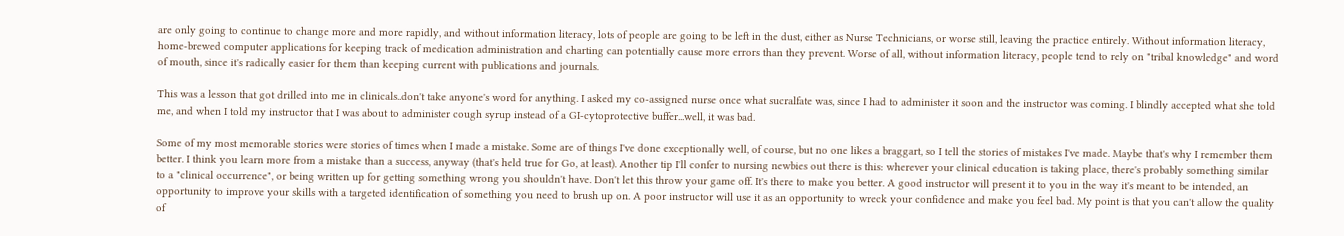are only going to continue to change more and more rapidly, and without information literacy, lots of people are going to be left in the dust, either as Nurse Technicians, or worse still, leaving the practice entirely. Without information literacy, home-brewed computer applications for keeping track of medication administration and charting can potentially cause more errors than they prevent. Worse of all, without information literacy, people tend to rely on "tribal knowledge" and word of mouth, since it's radically easier for them than keeping current with publications and journals.

This was a lesson that got drilled into me in clinicals..don't take anyone's word for anything. I asked my co-assigned nurse once what sucralfate was, since I had to administer it soon and the instructor was coming. I blindly accepted what she told me, and when I told my instructor that I was about to administer cough syrup instead of a GI-cytoprotective buffer...well, it was bad.

Some of my most memorable stories were stories of times when I made a mistake. Some are of things I've done exceptionally well, of course, but no one likes a braggart, so I tell the stories of mistakes I've made. Maybe that's why I remember them better. I think you learn more from a mistake than a success, anyway (that's held true for Go, at least). Another tip I'll confer to nursing newbies out there is this: wherever your clinical education is taking place, there's probably something similar to a "clinical occurrence", or being written up for getting something wrong you shouldn't have. Don't let this throw your game off. It's there to make you better. A good instructor will present it to you in the way it's meant to be intended, an opportunity to improve your skills with a targeted identification of something you need to brush up on. A poor instructor will use it as an opportunity to wreck your confidence and make you feel bad. My point is that you can't allow the quality of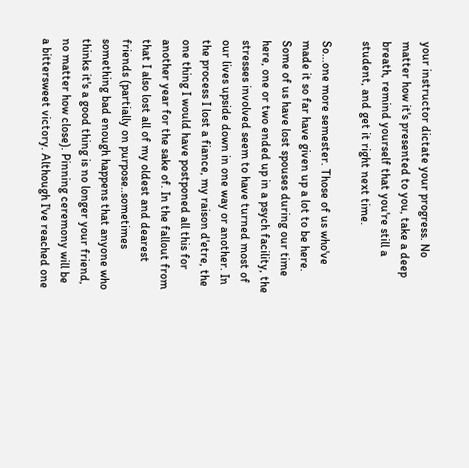your instructor dictate your progress. No matter how it's presented to you, take a deep breath, remind yourself that you're still a student, and get it right next time.

So...one more semester. Those of us who've made it so far have given up a lot to be here. Some of us have lost spouses during our time here, one or two ended up in a psych facility, the stresses involved seem to have turned most of our lives upside down in one way or another. In the process I lost a fiance, my raison d'etre, the one thing I would have postponed all this for another year for the sake of. In the fallout from that I also lost all of my oldest and dearest friends (partially on purpose..sometimes something bad enough happens that anyone who thinks it's a good thing is no longer your friend, no matter how close). Pinning ceremony will be a bittersweet victory. Although I've reached one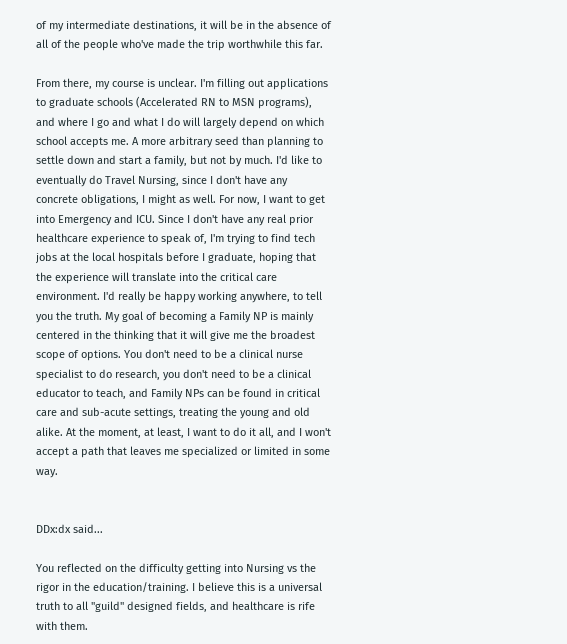of my intermediate destinations, it will be in the absence of all of the people who've made the trip worthwhile this far.

From there, my course is unclear. I'm filling out applications to graduate schools (Accelerated RN to MSN programs), and where I go and what I do will largely depend on which school accepts me. A more arbitrary seed than planning to settle down and start a family, but not by much. I'd like to eventually do Travel Nursing, since I don't have any concrete obligations, I might as well. For now, I want to get into Emergency and ICU. Since I don't have any real prior healthcare experience to speak of, I'm trying to find tech jobs at the local hospitals before I graduate, hoping that the experience will translate into the critical care environment. I'd really be happy working anywhere, to tell you the truth. My goal of becoming a Family NP is mainly centered in the thinking that it will give me the broadest scope of options. You don't need to be a clinical nurse specialist to do research, you don't need to be a clinical educator to teach, and Family NPs can be found in critical care and sub-acute settings, treating the young and old alike. At the moment, at least, I want to do it all, and I won't accept a path that leaves me specialized or limited in some way.


DDx:dx said...

You reflected on the difficulty getting into Nursing vs the rigor in the education/training. I believe this is a universal truth to all "guild" designed fields, and healthcare is rife with them.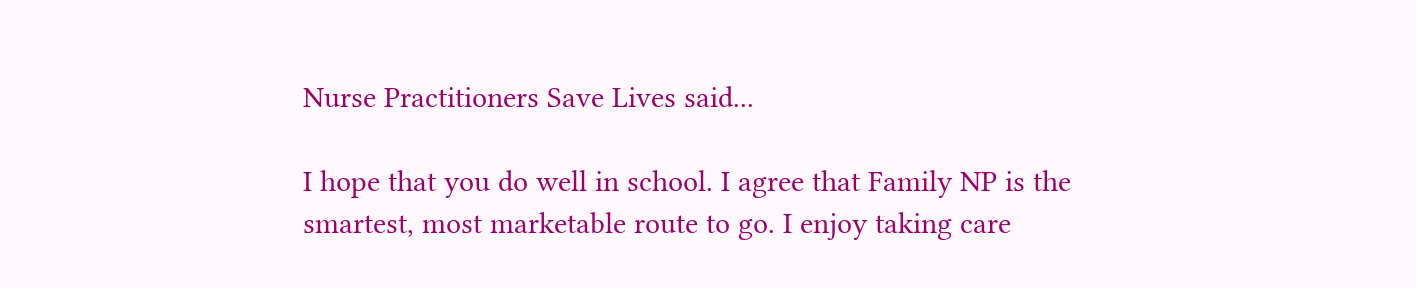Nurse Practitioners Save Lives said...

I hope that you do well in school. I agree that Family NP is the smartest, most marketable route to go. I enjoy taking care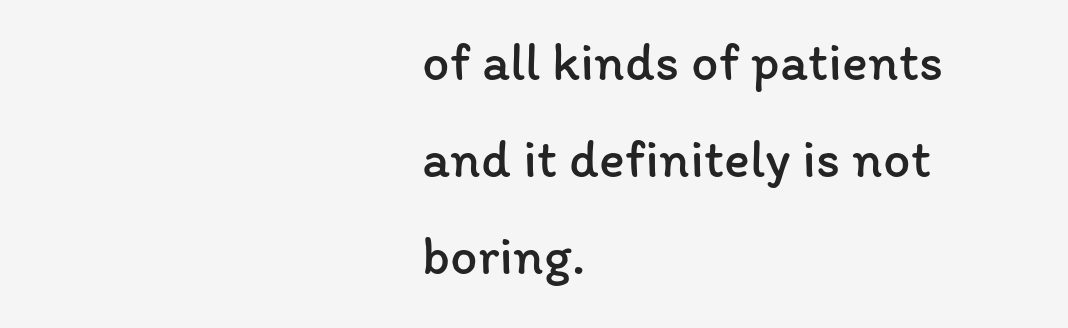of all kinds of patients and it definitely is not boring.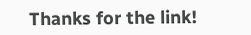Thanks for the link!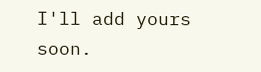I'll add yours soon.